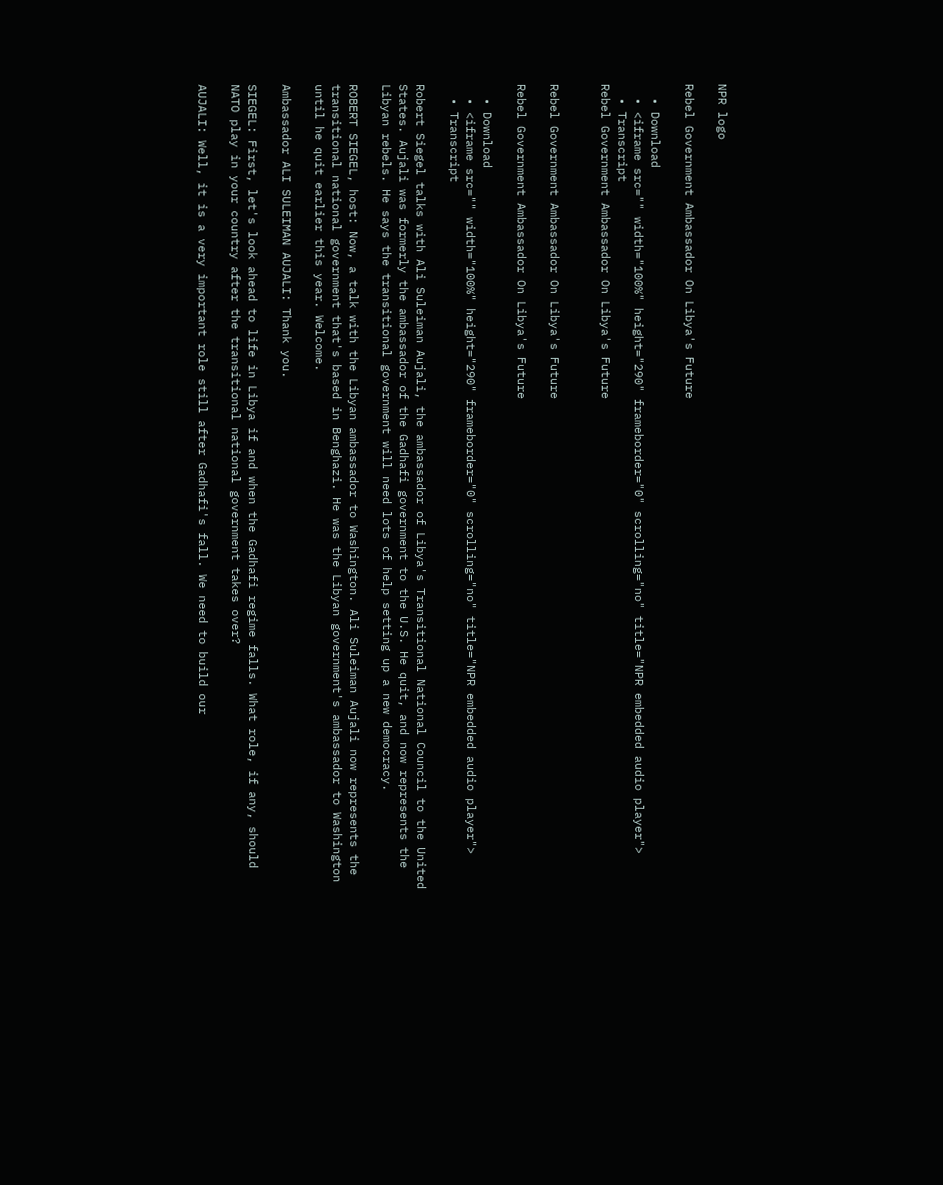NPR logo

Rebel Government Ambassador On Libya's Future

  • Download
  • <iframe src="" width="100%" height="290" frameborder="0" scrolling="no" title="NPR embedded audio player">
  • Transcript
Rebel Government Ambassador On Libya's Future


Rebel Government Ambassador On Libya's Future

Rebel Government Ambassador On Libya's Future

  • Download
  • <iframe src="" width="100%" height="290" frameborder="0" scrolling="no" title="NPR embedded audio player">
  • Transcript

Robert Siegel talks with Ali Suleiman Aujali, the ambassador of Libya's Transitional National Council to the United States. Aujali was formerly the ambassador of the Gadhafi government to the U.S. He quit, and now represents the Libyan rebels. He says the transitional government will need lots of help setting up a new democracy.

ROBERT SIEGEL, host: Now, a talk with the Libyan ambassador to Washington. Ali Suleiman Aujali now represents the transitional national government that's based in Benghazi. He was the Libyan government's ambassador to Washington until he quit earlier this year. Welcome.

Ambassador ALI SULEIMAN AUJALI: Thank you.

SIEGEL: First, let's look ahead to life in Libya if and when the Gadhafi regime falls. What role, if any, should NATO play in your country after the transitional national government takes over?

AUJALI: Well, it is a very important role still after Gadhafi's fall. We need to build our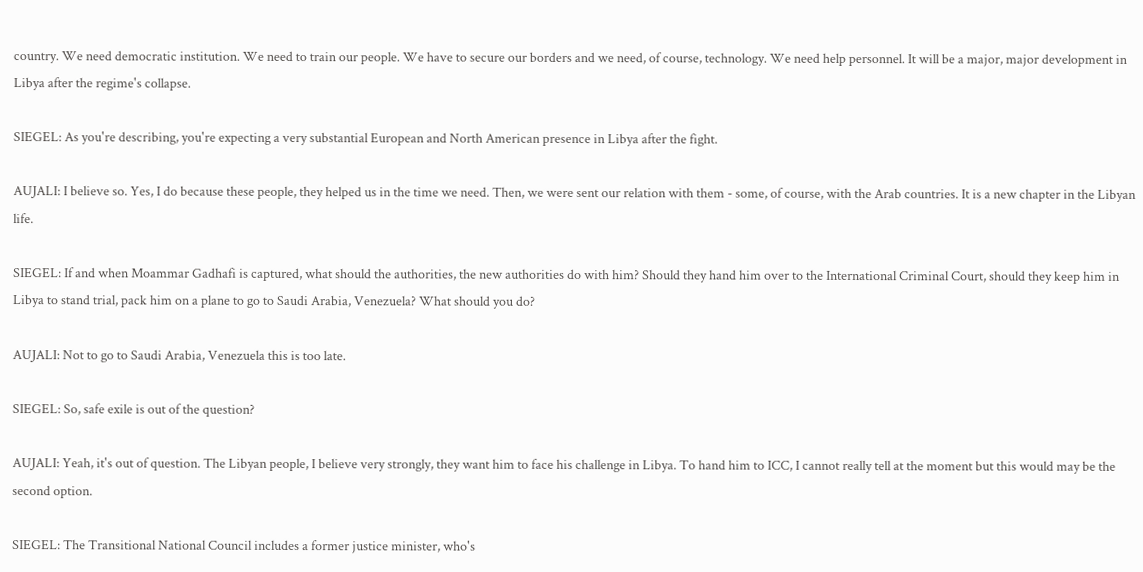country. We need democratic institution. We need to train our people. We have to secure our borders and we need, of course, technology. We need help personnel. It will be a major, major development in Libya after the regime's collapse.

SIEGEL: As you're describing, you're expecting a very substantial European and North American presence in Libya after the fight.

AUJALI: I believe so. Yes, I do because these people, they helped us in the time we need. Then, we were sent our relation with them - some, of course, with the Arab countries. It is a new chapter in the Libyan life.

SIEGEL: If and when Moammar Gadhafi is captured, what should the authorities, the new authorities do with him? Should they hand him over to the International Criminal Court, should they keep him in Libya to stand trial, pack him on a plane to go to Saudi Arabia, Venezuela? What should you do?

AUJALI: Not to go to Saudi Arabia, Venezuela this is too late.

SIEGEL: So, safe exile is out of the question?

AUJALI: Yeah, it's out of question. The Libyan people, I believe very strongly, they want him to face his challenge in Libya. To hand him to ICC, I cannot really tell at the moment but this would may be the second option.

SIEGEL: The Transitional National Council includes a former justice minister, who's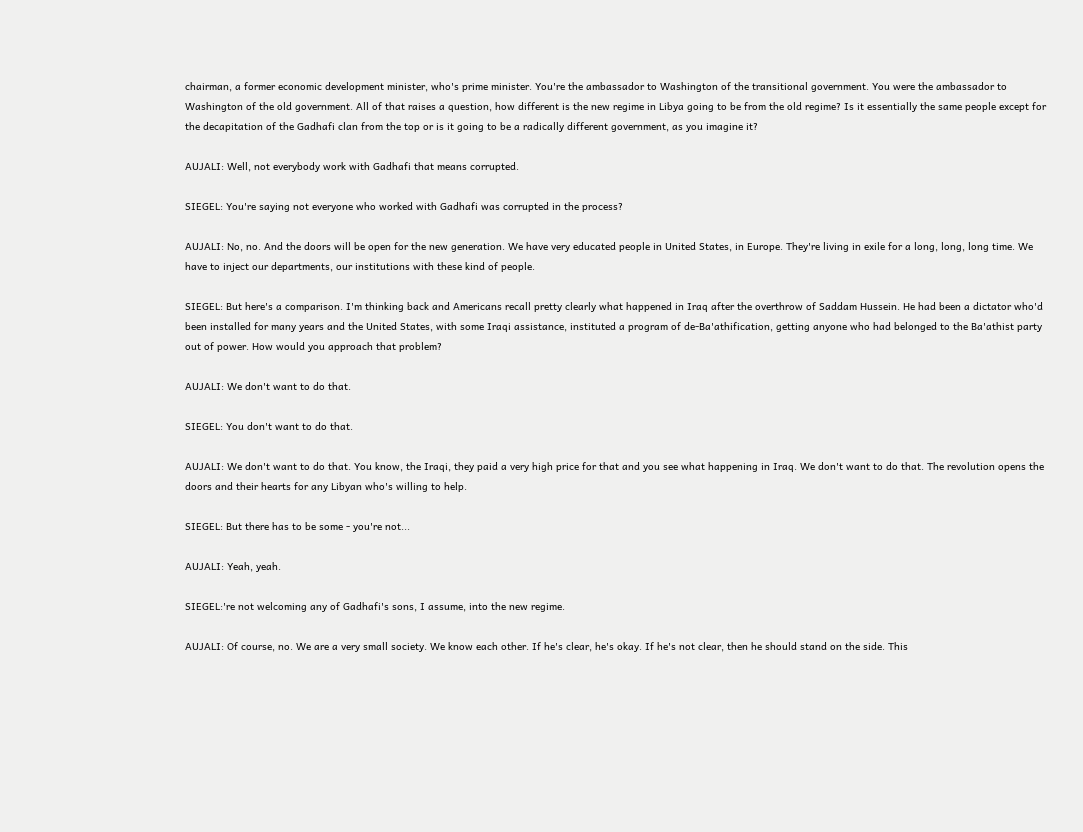chairman, a former economic development minister, who's prime minister. You're the ambassador to Washington of the transitional government. You were the ambassador to Washington of the old government. All of that raises a question, how different is the new regime in Libya going to be from the old regime? Is it essentially the same people except for the decapitation of the Gadhafi clan from the top or is it going to be a radically different government, as you imagine it?

AUJALI: Well, not everybody work with Gadhafi that means corrupted.

SIEGEL: You're saying not everyone who worked with Gadhafi was corrupted in the process?

AUJALI: No, no. And the doors will be open for the new generation. We have very educated people in United States, in Europe. They're living in exile for a long, long, long time. We have to inject our departments, our institutions with these kind of people.

SIEGEL: But here's a comparison. I'm thinking back and Americans recall pretty clearly what happened in Iraq after the overthrow of Saddam Hussein. He had been a dictator who'd been installed for many years and the United States, with some Iraqi assistance, instituted a program of de-Ba'athification, getting anyone who had belonged to the Ba'athist party out of power. How would you approach that problem?

AUJALI: We don't want to do that.

SIEGEL: You don't want to do that.

AUJALI: We don't want to do that. You know, the Iraqi, they paid a very high price for that and you see what happening in Iraq. We don't want to do that. The revolution opens the doors and their hearts for any Libyan who's willing to help.

SIEGEL: But there has to be some - you're not...

AUJALI: Yeah, yeah.

SIEGEL:'re not welcoming any of Gadhafi's sons, I assume, into the new regime.

AUJALI: Of course, no. We are a very small society. We know each other. If he's clear, he's okay. If he's not clear, then he should stand on the side. This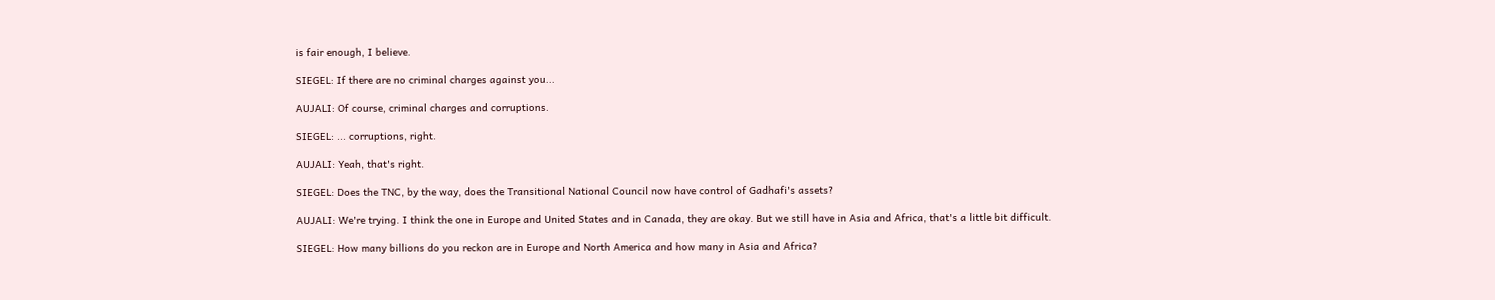is fair enough, I believe.

SIEGEL: If there are no criminal charges against you...

AUJALI: Of course, criminal charges and corruptions.

SIEGEL: ... corruptions, right.

AUJALI: Yeah, that's right.

SIEGEL: Does the TNC, by the way, does the Transitional National Council now have control of Gadhafi's assets?

AUJALI: We're trying. I think the one in Europe and United States and in Canada, they are okay. But we still have in Asia and Africa, that's a little bit difficult.

SIEGEL: How many billions do you reckon are in Europe and North America and how many in Asia and Africa?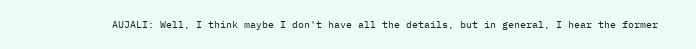AUJALI: Well, I think maybe I don't have all the details, but in general, I hear the former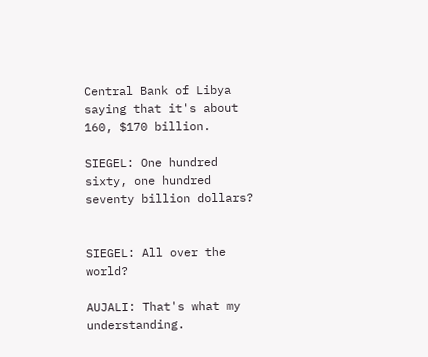Central Bank of Libya saying that it's about 160, $170 billion.

SIEGEL: One hundred sixty, one hundred seventy billion dollars?


SIEGEL: All over the world?

AUJALI: That's what my understanding.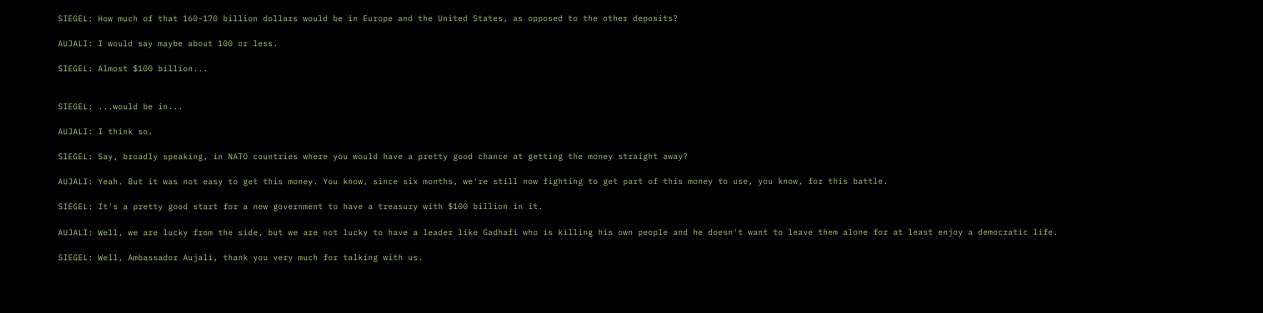SIEGEL: How much of that 160-170 billion dollars would be in Europe and the United States, as opposed to the other deposits?

AUJALI: I would say maybe about 100 or less.

SIEGEL: Almost $100 billion...


SIEGEL: ...would be in...

AUJALI: I think so.

SIEGEL: Say, broadly speaking, in NATO countries where you would have a pretty good chance at getting the money straight away?

AUJALI: Yeah. But it was not easy to get this money. You know, since six months, we're still now fighting to get part of this money to use, you know, for this battle.

SIEGEL: It's a pretty good start for a new government to have a treasury with $100 billion in it.

AUJALI: Well, we are lucky from the side, but we are not lucky to have a leader like Gadhafi who is killing his own people and he doesn't want to leave them alone for at least enjoy a democratic life.

SIEGEL: Well, Ambassador Aujali, thank you very much for talking with us.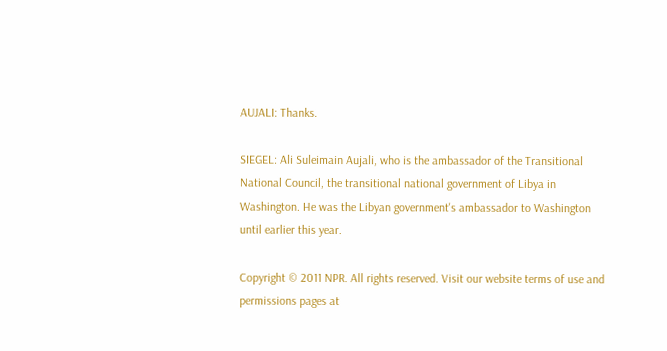AUJALI: Thanks.

SIEGEL: Ali Suleimain Aujali, who is the ambassador of the Transitional National Council, the transitional national government of Libya in Washington. He was the Libyan government's ambassador to Washington until earlier this year.

Copyright © 2011 NPR. All rights reserved. Visit our website terms of use and permissions pages at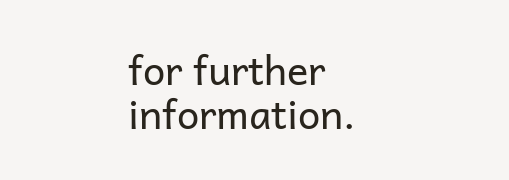for further information.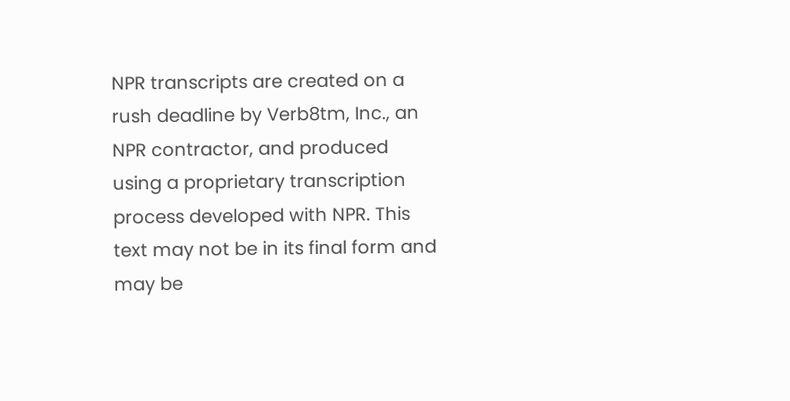NPR transcripts are created on a rush deadline by Verb8tm, Inc., an NPR contractor, and produced using a proprietary transcription process developed with NPR. This text may not be in its final form and may be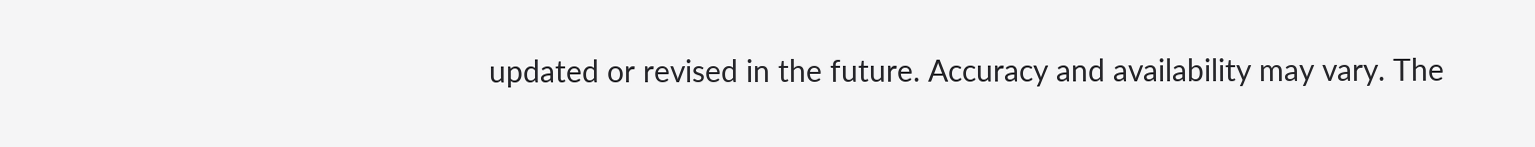updated or revised in the future. Accuracy and availability may vary. The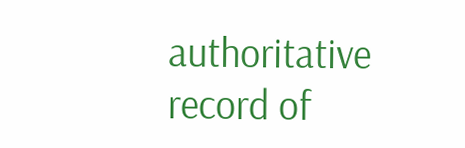authoritative record of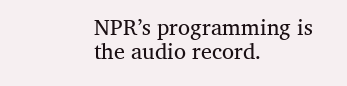NPR’s programming is the audio record.